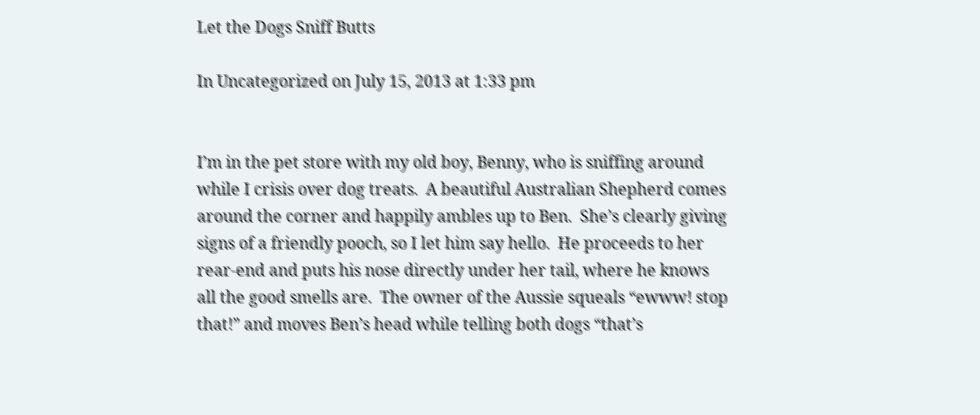Let the Dogs Sniff Butts

In Uncategorized on July 15, 2013 at 1:33 pm


I’m in the pet store with my old boy, Benny, who is sniffing around while I crisis over dog treats.  A beautiful Australian Shepherd comes around the corner and happily ambles up to Ben.  She’s clearly giving signs of a friendly pooch, so I let him say hello.  He proceeds to her rear-end and puts his nose directly under her tail, where he knows all the good smells are.  The owner of the Aussie squeals “ewww! stop that!” and moves Ben’s head while telling both dogs “that’s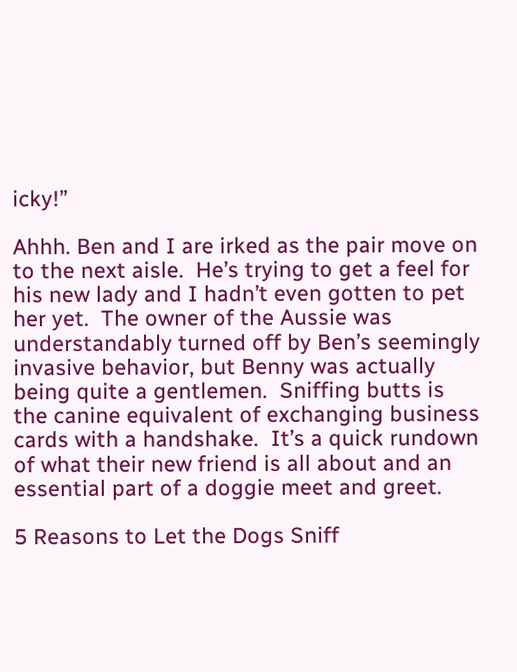icky!”

Ahhh. Ben and I are irked as the pair move on to the next aisle.  He’s trying to get a feel for his new lady and I hadn’t even gotten to pet her yet.  The owner of the Aussie was understandably turned off by Ben’s seemingly invasive behavior, but Benny was actually being quite a gentlemen.  Sniffing butts is the canine equivalent of exchanging business cards with a handshake.  It’s a quick rundown of what their new friend is all about and an essential part of a doggie meet and greet.

5 Reasons to Let the Dogs Sniff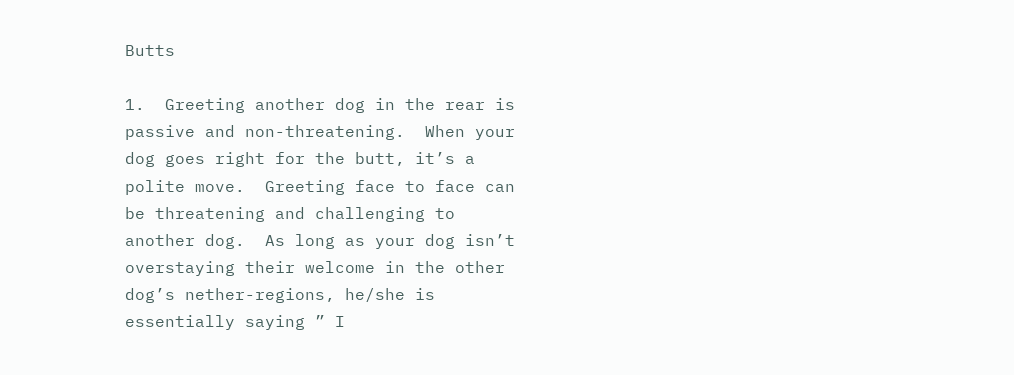Butts

1.  Greeting another dog in the rear is passive and non-threatening.  When your dog goes right for the butt, it’s a polite move.  Greeting face to face can be threatening and challenging to another dog.  As long as your dog isn’t overstaying their welcome in the other dog’s nether-regions, he/she is essentially saying ” I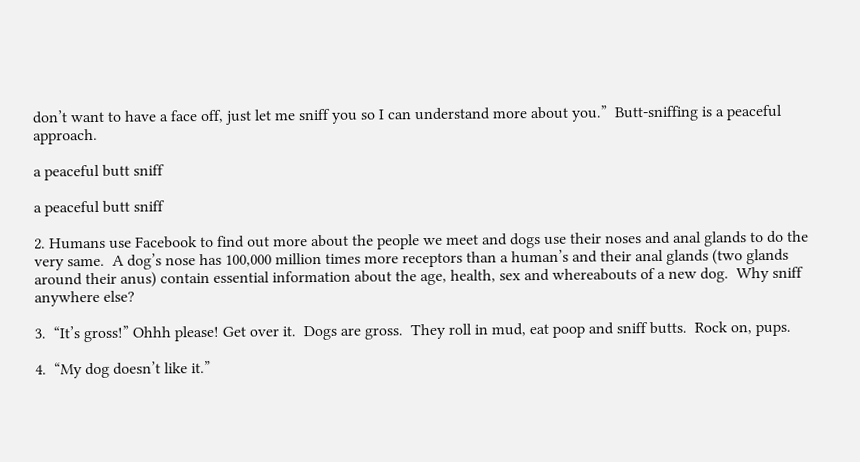don’t want to have a face off, just let me sniff you so I can understand more about you.”  Butt-sniffing is a peaceful approach.

a peaceful butt sniff

a peaceful butt sniff

2. Humans use Facebook to find out more about the people we meet and dogs use their noses and anal glands to do the very same.  A dog’s nose has 100,000 million times more receptors than a human’s and their anal glands (two glands around their anus) contain essential information about the age, health, sex and whereabouts of a new dog.  Why sniff anywhere else?

3.  “It’s gross!” Ohhh please! Get over it.  Dogs are gross.  They roll in mud, eat poop and sniff butts.  Rock on, pups.

4.  “My dog doesn’t like it.”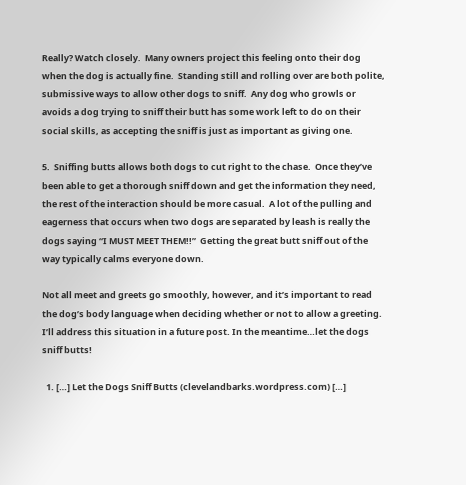Really? Watch closely.  Many owners project this feeling onto their dog when the dog is actually fine.  Standing still and rolling over are both polite, submissive ways to allow other dogs to sniff.  Any dog who growls or avoids a dog trying to sniff their butt has some work left to do on their social skills, as accepting the sniff is just as important as giving one.

5.  Sniffing butts allows both dogs to cut right to the chase.  Once they’ve been able to get a thorough sniff down and get the information they need, the rest of the interaction should be more casual.  A lot of the pulling and eagerness that occurs when two dogs are separated by leash is really the dogs saying “I MUST MEET THEM!!”  Getting the great butt sniff out of the way typically calms everyone down.

Not all meet and greets go smoothly, however, and it’s important to read the dog’s body language when deciding whether or not to allow a greeting.  I’ll address this situation in a future post. In the meantime…let the dogs sniff butts!

  1. […] Let the Dogs Sniff Butts (clevelandbarks.wordpress.com) […]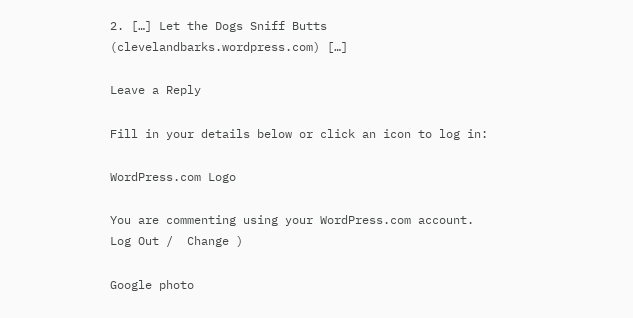2. […] Let the Dogs Sniff Butts (clevelandbarks.wordpress.com) […]

Leave a Reply

Fill in your details below or click an icon to log in:

WordPress.com Logo

You are commenting using your WordPress.com account. Log Out /  Change )

Google photo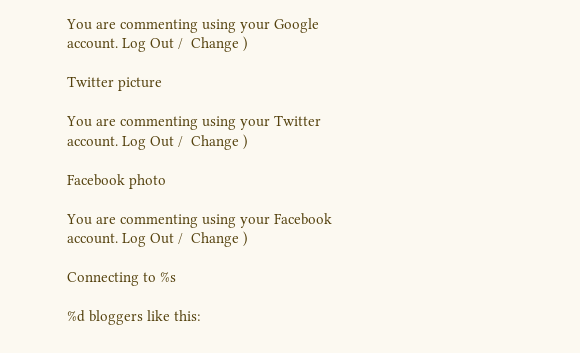You are commenting using your Google account. Log Out /  Change )

Twitter picture

You are commenting using your Twitter account. Log Out /  Change )

Facebook photo

You are commenting using your Facebook account. Log Out /  Change )

Connecting to %s

%d bloggers like this: